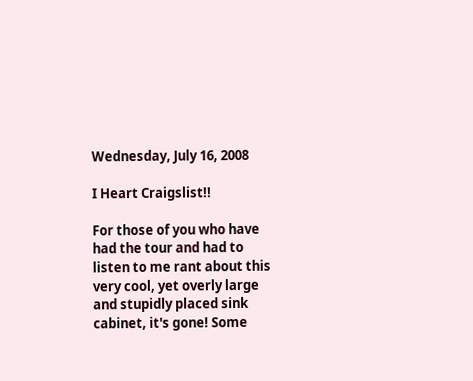Wednesday, July 16, 2008

I Heart Craigslist!!

For those of you who have had the tour and had to listen to me rant about this very cool, yet overly large and stupidly placed sink cabinet, it's gone! Some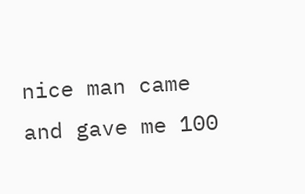nice man came and gave me 100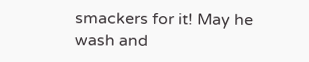smackers for it! May he wash and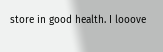store in good health. I looove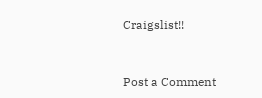Craigslist!!


Post a Comment